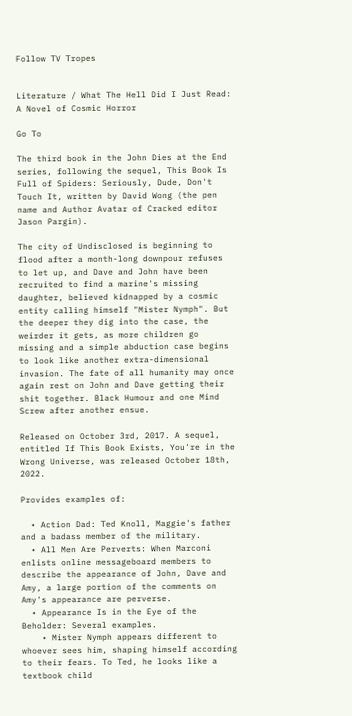Follow TV Tropes


Literature / What The Hell Did I Just Read: A Novel of Cosmic Horror

Go To

The third book in the John Dies at the End series, following the sequel, This Book Is Full of Spiders: Seriously, Dude, Don't Touch It, written by David Wong (the pen name and Author Avatar of Cracked editor Jason Pargin).

The city of Undisclosed is beginning to flood after a month-long downpour refuses to let up, and Dave and John have been recruited to find a marine's missing daughter, believed kidnapped by a cosmic entity calling himself "Mister Nymph". But the deeper they dig into the case, the weirder it gets, as more children go missing and a simple abduction case begins to look like another extra-dimensional invasion. The fate of all humanity may once again rest on John and Dave getting their shit together. Black Humour and one Mind Screw after another ensue.

Released on October 3rd, 2017. A sequel, entitled If This Book Exists, You're in the Wrong Universe, was released October 18th, 2022.

Provides examples of:

  • Action Dad: Ted Knoll, Maggie's father and a badass member of the military.
  • All Men Are Perverts: When Marconi enlists online messageboard members to describe the appearance of John, Dave and Amy, a large portion of the comments on Amy's appearance are perverse.
  • Appearance Is in the Eye of the Beholder: Several examples.
    • Mister Nymph appears different to whoever sees him, shaping himself according to their fears. To Ted, he looks like a textbook child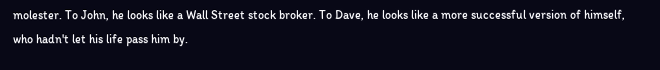molester. To John, he looks like a Wall Street stock broker. To Dave, he looks like a more successful version of himself, who hadn't let his life pass him by.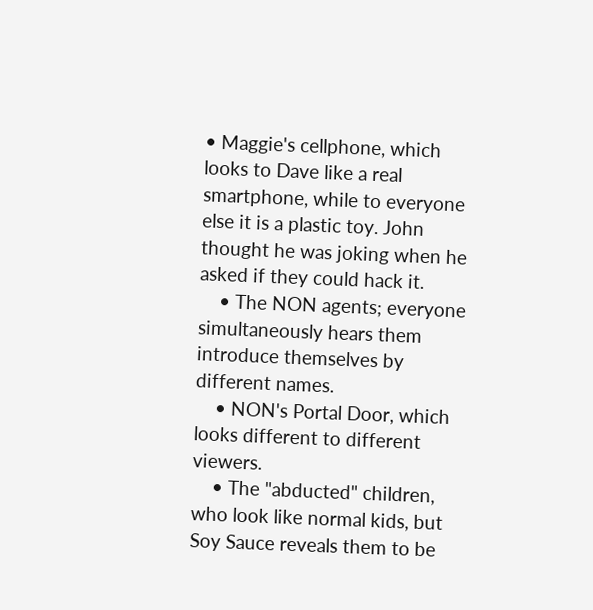• Maggie's cellphone, which looks to Dave like a real smartphone, while to everyone else it is a plastic toy. John thought he was joking when he asked if they could hack it.
    • The NON agents; everyone simultaneously hears them introduce themselves by different names.
    • NON's Portal Door, which looks different to different viewers.
    • The "abducted" children, who look like normal kids, but Soy Sauce reveals them to be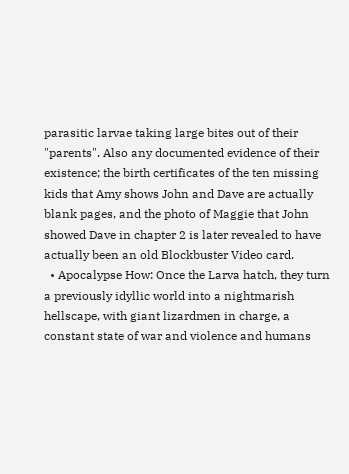parasitic larvae taking large bites out of their "parents". Also any documented evidence of their existence; the birth certificates of the ten missing kids that Amy shows John and Dave are actually blank pages, and the photo of Maggie that John showed Dave in chapter 2 is later revealed to have actually been an old Blockbuster Video card.
  • Apocalypse How: Once the Larva hatch, they turn a previously idyllic world into a nightmarish hellscape, with giant lizardmen in charge, a constant state of war and violence and humans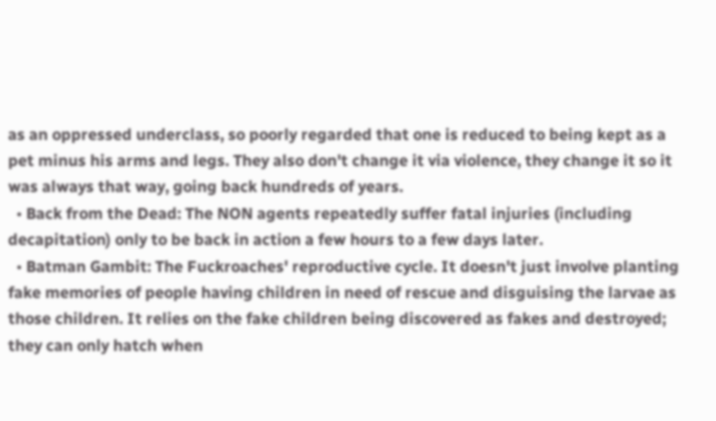as an oppressed underclass, so poorly regarded that one is reduced to being kept as a pet minus his arms and legs. They also don't change it via violence, they change it so it was always that way, going back hundreds of years.
  • Back from the Dead: The NON agents repeatedly suffer fatal injuries (including decapitation) only to be back in action a few hours to a few days later.
  • Batman Gambit: The Fuckroaches' reproductive cycle. It doesn't just involve planting fake memories of people having children in need of rescue and disguising the larvae as those children. It relies on the fake children being discovered as fakes and destroyed; they can only hatch when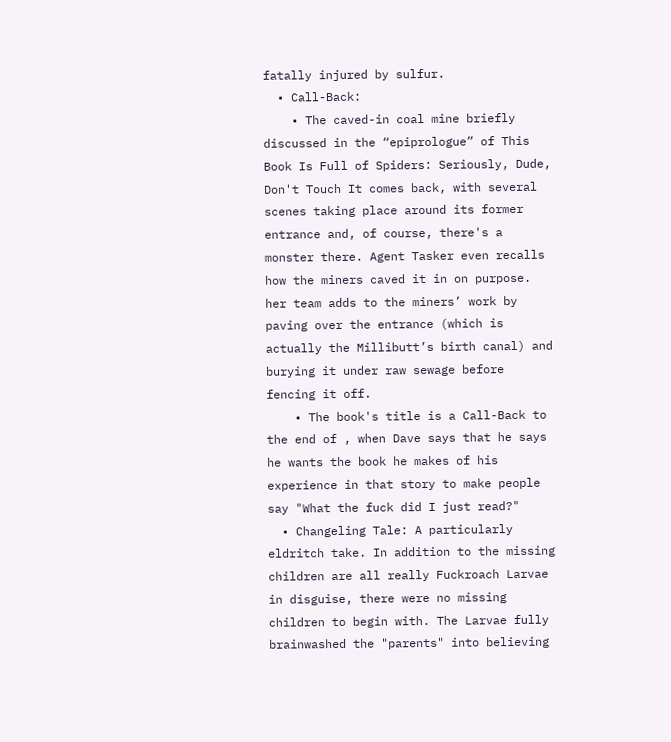fatally injured by sulfur.
  • Call-Back:
    • The caved-in coal mine briefly discussed in the “epiprologue” of This Book Is Full of Spiders: Seriously, Dude, Don't Touch It comes back, with several scenes taking place around its former entrance and, of course, there's a monster there. Agent Tasker even recalls how the miners caved it in on purpose. her team adds to the miners’ work by paving over the entrance (which is actually the Millibutt’s birth canal) and burying it under raw sewage before fencing it off.
    • The book's title is a Call-Back to the end of , when Dave says that he says he wants the book he makes of his experience in that story to make people say "What the fuck did I just read?"
  • Changeling Tale: A particularly eldritch take. In addition to the missing children are all really Fuckroach Larvae in disguise, there were no missing children to begin with. The Larvae fully brainwashed the "parents" into believing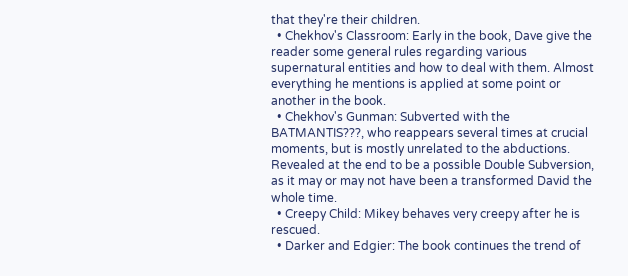that they're their children.
  • Chekhov's Classroom: Early in the book, Dave give the reader some general rules regarding various supernatural entities and how to deal with them. Almost everything he mentions is applied at some point or another in the book.
  • Chekhov's Gunman: Subverted with the BATMANTIS???, who reappears several times at crucial moments, but is mostly unrelated to the abductions. Revealed at the end to be a possible Double Subversion, as it may or may not have been a transformed David the whole time.
  • Creepy Child: Mikey behaves very creepy after he is rescued.
  • Darker and Edgier: The book continues the trend of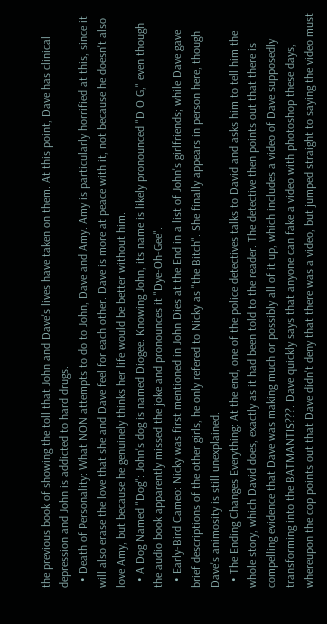the previous book of showing the toll that John and Dave's lives have taken on them. At this point, Dave has clinical depression and John is addicted to hard drugs.
  • Death of Personality: What NON attempts to do to John, Dave and Amy. Amy is particularly horrified at this, since it will also erase the love that she and Dave feel for each other. Dave is more at peace with it, not because he doesn't also love Amy, but because he genuinely thinks her life would be better without him.
  • A Dog Named "Dog": John's dog is named Diogee. Knowing John, its name is likely pronounced "D O G," even though the audio book apparently missed the joke and pronounces it "Dye-Oh-Gee".
  • Early-Bird Cameo: Nicky was first mentioned in John Dies at the End in a list of John's girlfriends; while Dave gave brief descriptions of the other girls, he only refered to Nicky as "the Bitch". She finally appears in person here, though Dave's animosity is still unexplained.
  • The Ending Changes Everything: At the end, one of the police detectives talks to David and asks him to tell him the whole story, which David does, exactly as it had been told to the reader. The detective then points out that there is compelling evidence that Dave was making much or possibly all of it up, which includes a video of Dave supposedly transforming into the BATMANTIS???. Dave quickly says that anyone can fake a video with photoshop these days, whereupon the cop points out that Dave didn't deny that there was a video, but jumped straight to saying the video must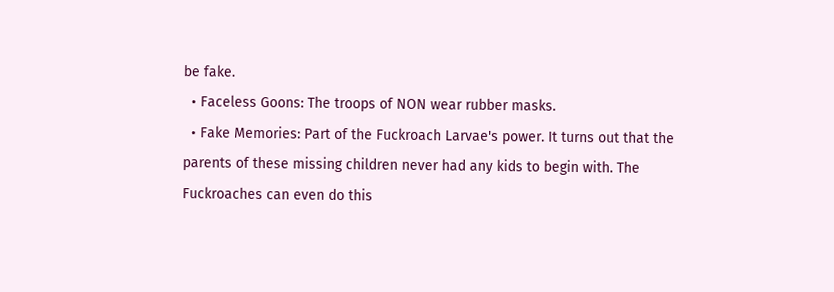be fake.
  • Faceless Goons: The troops of NON wear rubber masks.
  • Fake Memories: Part of the Fuckroach Larvae's power. It turns out that the parents of these missing children never had any kids to begin with. The Fuckroaches can even do this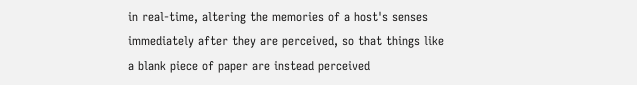in real-time, altering the memories of a host's senses immediately after they are perceived, so that things like a blank piece of paper are instead perceived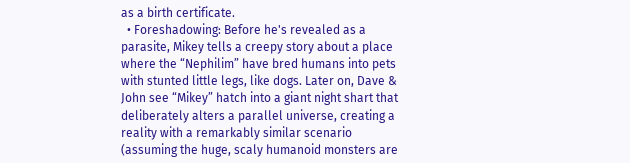as a birth certificate.
  • Foreshadowing: Before he's revealed as a parasite, Mikey tells a creepy story about a place where the “Nephilim” have bred humans into pets with stunted little legs, like dogs. Later on, Dave & John see “Mikey” hatch into a giant night shart that deliberately alters a parallel universe, creating a reality with a remarkably similar scenario (assuming the huge, scaly humanoid monsters are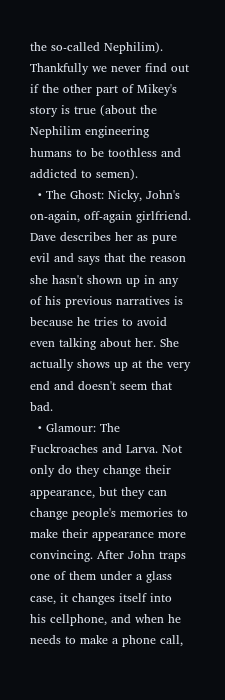the so-called Nephilim). Thankfully we never find out if the other part of Mikey's story is true (about the Nephilim engineering humans to be toothless and addicted to semen).
  • The Ghost: Nicky, John's on-again, off-again girlfriend. Dave describes her as pure evil and says that the reason she hasn't shown up in any of his previous narratives is because he tries to avoid even talking about her. She actually shows up at the very end and doesn't seem that bad.
  • Glamour: The Fuckroaches and Larva. Not only do they change their appearance, but they can change people's memories to make their appearance more convincing. After John traps one of them under a glass case, it changes itself into his cellphone, and when he needs to make a phone call,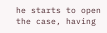he starts to open the case, having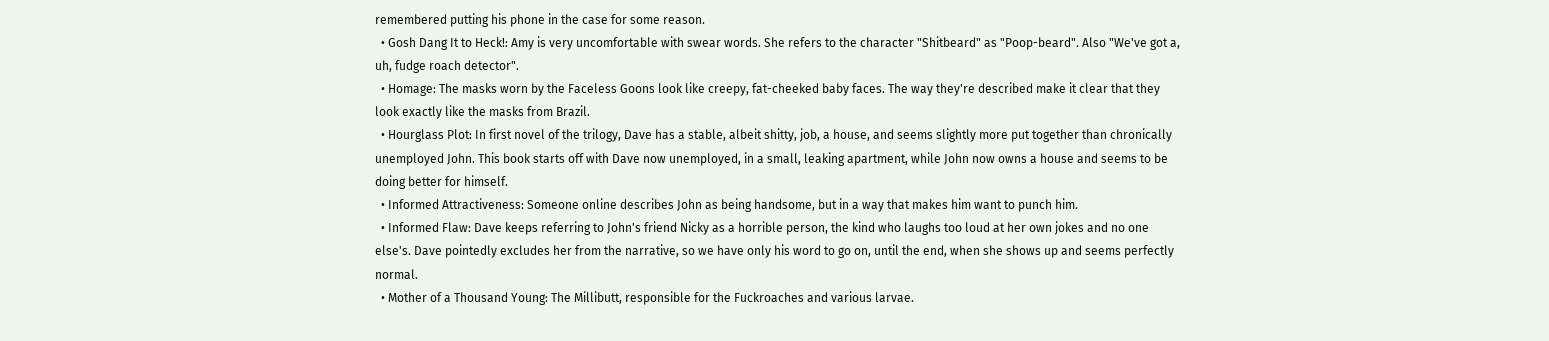remembered putting his phone in the case for some reason.
  • Gosh Dang It to Heck!: Amy is very uncomfortable with swear words. She refers to the character "Shitbeard" as "Poop-beard". Also "We've got a, uh, fudge roach detector".
  • Homage: The masks worn by the Faceless Goons look like creepy, fat-cheeked baby faces. The way they're described make it clear that they look exactly like the masks from Brazil.
  • Hourglass Plot: In first novel of the trilogy, Dave has a stable, albeit shitty, job, a house, and seems slightly more put together than chronically unemployed John. This book starts off with Dave now unemployed, in a small, leaking apartment, while John now owns a house and seems to be doing better for himself.
  • Informed Attractiveness: Someone online describes John as being handsome, but in a way that makes him want to punch him.
  • Informed Flaw: Dave keeps referring to John's friend Nicky as a horrible person, the kind who laughs too loud at her own jokes and no one else's. Dave pointedly excludes her from the narrative, so we have only his word to go on, until the end, when she shows up and seems perfectly normal.
  • Mother of a Thousand Young: The Millibutt, responsible for the Fuckroaches and various larvae.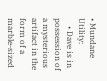• Mundane Utility:
    • Dave is in possession of a mysterious artifact in the form of a marble-sized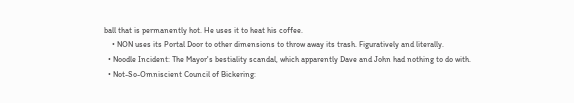ball that is permanently hot. He uses it to heat his coffee.
    • NON uses its Portal Door to other dimensions to throw away its trash. Figuratively and literally.
  • Noodle Incident: The Mayor's bestiality scandal, which apparently Dave and John had nothing to do with.
  • Not-So-Omniscient Council of Bickering: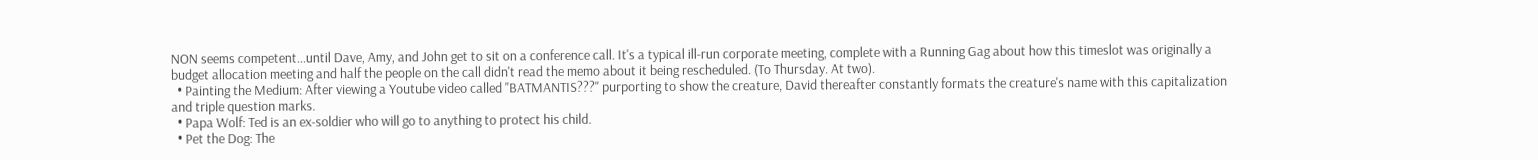NON seems competent...until Dave, Amy, and John get to sit on a conference call. It's a typical ill-run corporate meeting, complete with a Running Gag about how this timeslot was originally a budget allocation meeting and half the people on the call didn't read the memo about it being rescheduled. (To Thursday. At two).
  • Painting the Medium: After viewing a Youtube video called "BATMANTIS???" purporting to show the creature, David thereafter constantly formats the creature's name with this capitalization and triple question marks.
  • Papa Wolf: Ted is an ex-soldier who will go to anything to protect his child.
  • Pet the Dog: The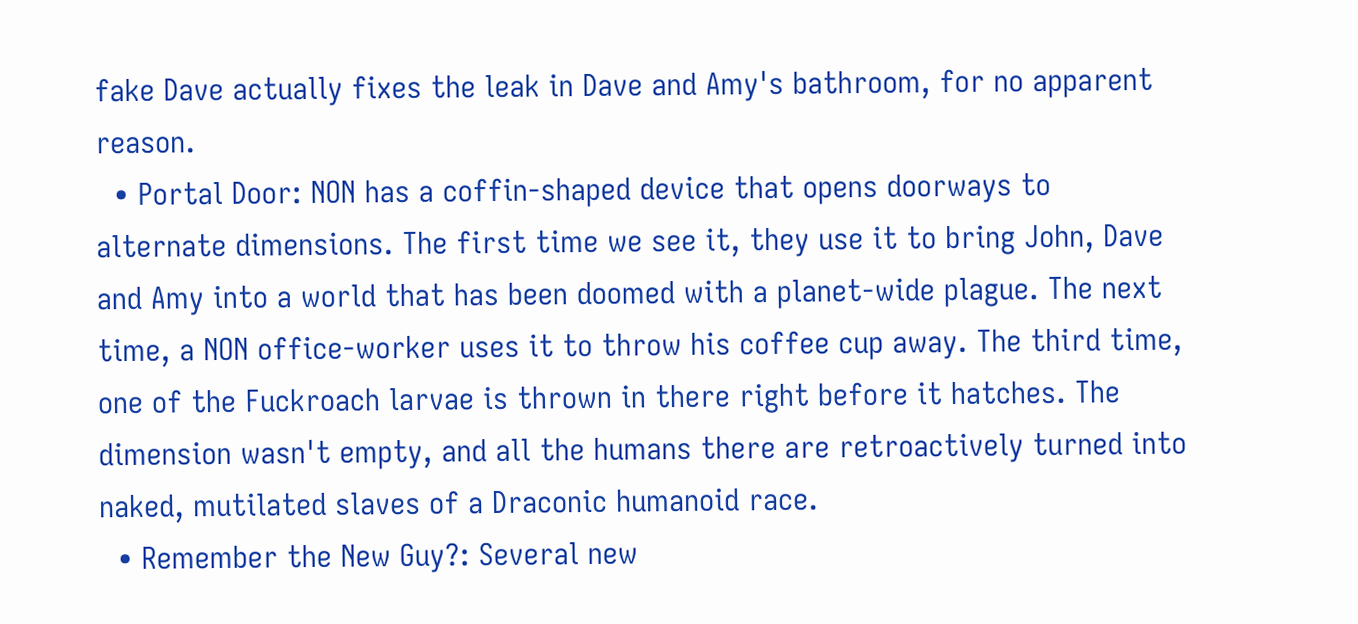fake Dave actually fixes the leak in Dave and Amy's bathroom, for no apparent reason.
  • Portal Door: NON has a coffin-shaped device that opens doorways to alternate dimensions. The first time we see it, they use it to bring John, Dave and Amy into a world that has been doomed with a planet-wide plague. The next time, a NON office-worker uses it to throw his coffee cup away. The third time, one of the Fuckroach larvae is thrown in there right before it hatches. The dimension wasn't empty, and all the humans there are retroactively turned into naked, mutilated slaves of a Draconic humanoid race.
  • Remember the New Guy?: Several new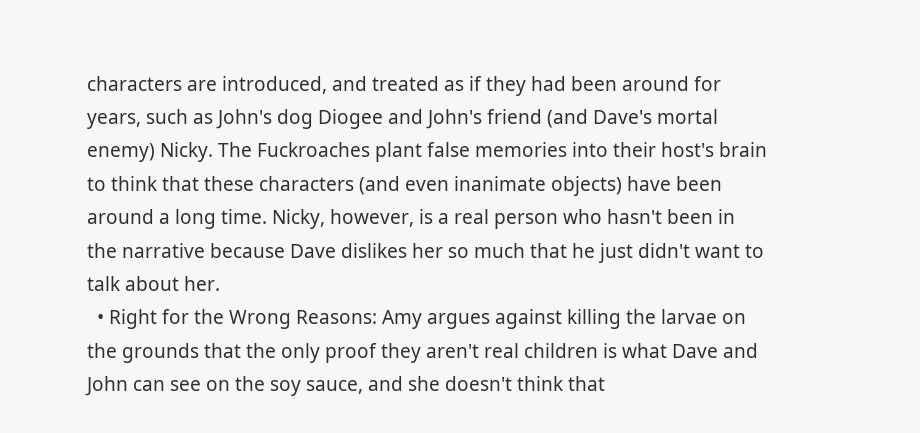characters are introduced, and treated as if they had been around for years, such as John's dog Diogee and John's friend (and Dave's mortal enemy) Nicky. The Fuckroaches plant false memories into their host's brain to think that these characters (and even inanimate objects) have been around a long time. Nicky, however, is a real person who hasn't been in the narrative because Dave dislikes her so much that he just didn't want to talk about her.
  • Right for the Wrong Reasons: Amy argues against killing the larvae on the grounds that the only proof they aren't real children is what Dave and John can see on the soy sauce, and she doesn't think that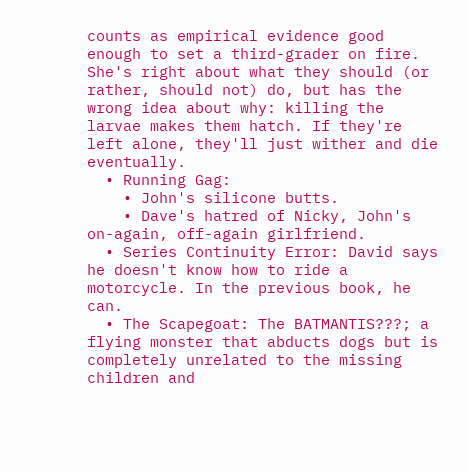counts as empirical evidence good enough to set a third-grader on fire. She's right about what they should (or rather, should not) do, but has the wrong idea about why: killing the larvae makes them hatch. If they're left alone, they'll just wither and die eventually.
  • Running Gag:
    • John's silicone butts.
    • Dave's hatred of Nicky, John's on-again, off-again girlfriend.
  • Series Continuity Error: David says he doesn't know how to ride a motorcycle. In the previous book, he can.
  • The Scapegoat: The BATMANTIS???; a flying monster that abducts dogs but is completely unrelated to the missing children and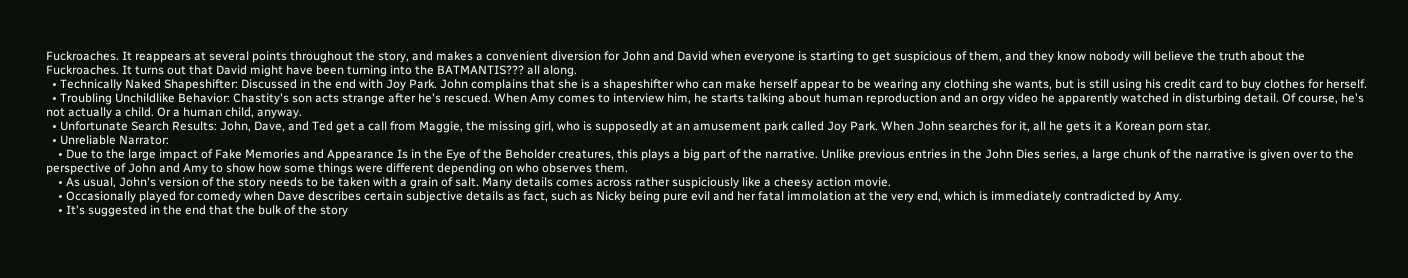Fuckroaches. It reappears at several points throughout the story, and makes a convenient diversion for John and David when everyone is starting to get suspicious of them, and they know nobody will believe the truth about the Fuckroaches. It turns out that David might have been turning into the BATMANTIS??? all along.
  • Technically Naked Shapeshifter: Discussed in the end with Joy Park. John complains that she is a shapeshifter who can make herself appear to be wearing any clothing she wants, but is still using his credit card to buy clothes for herself.
  • Troubling Unchildlike Behavior: Chastity's son acts strange after he's rescued. When Amy comes to interview him, he starts talking about human reproduction and an orgy video he apparently watched in disturbing detail. Of course, he's not actually a child. Or a human child, anyway.
  • Unfortunate Search Results: John, Dave, and Ted get a call from Maggie, the missing girl, who is supposedly at an amusement park called Joy Park. When John searches for it, all he gets it a Korean porn star.
  • Unreliable Narrator:
    • Due to the large impact of Fake Memories and Appearance Is in the Eye of the Beholder creatures, this plays a big part of the narrative. Unlike previous entries in the John Dies series, a large chunk of the narrative is given over to the perspective of John and Amy to show how some things were different depending on who observes them.
    • As usual, John's version of the story needs to be taken with a grain of salt. Many details comes across rather suspiciously like a cheesy action movie.
    • Occasionally played for comedy when Dave describes certain subjective details as fact, such as Nicky being pure evil and her fatal immolation at the very end, which is immediately contradicted by Amy.
    • It's suggested in the end that the bulk of the story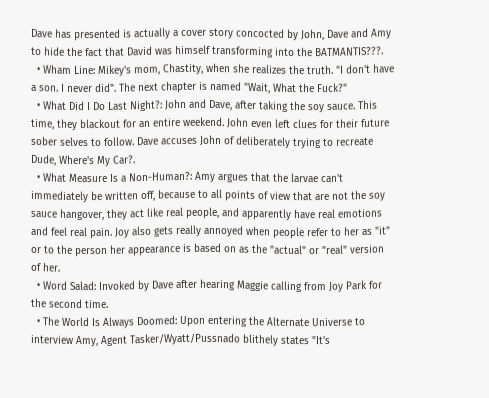Dave has presented is actually a cover story concocted by John, Dave and Amy to hide the fact that David was himself transforming into the BATMANTIS???.
  • Wham Line: Mikey's mom, Chastity, when she realizes the truth. "I don't have a son. I never did". The next chapter is named "Wait, What the Fuck?"
  • What Did I Do Last Night?: John and Dave, after taking the soy sauce. This time, they blackout for an entire weekend. John even left clues for their future sober selves to follow. Dave accuses John of deliberately trying to recreate Dude, Where's My Car?.
  • What Measure Is a Non-Human?: Amy argues that the larvae can't immediately be written off, because to all points of view that are not the soy sauce hangover, they act like real people, and apparently have real emotions and feel real pain. Joy also gets really annoyed when people refer to her as "it" or to the person her appearance is based on as the "actual" or "real" version of her.
  • Word Salad: Invoked by Dave after hearing Maggie calling from Joy Park for the second time.
  • The World Is Always Doomed: Upon entering the Alternate Universe to interview Amy, Agent Tasker/Wyatt/Pussnado blithely states "It's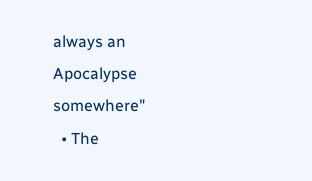always an Apocalypse somewhere"
  • The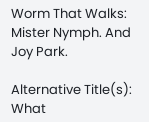Worm That Walks: Mister Nymph. And Joy Park.

Alternative Title(s): What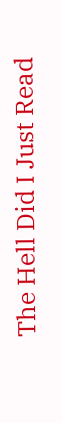The Hell Did I Just Read